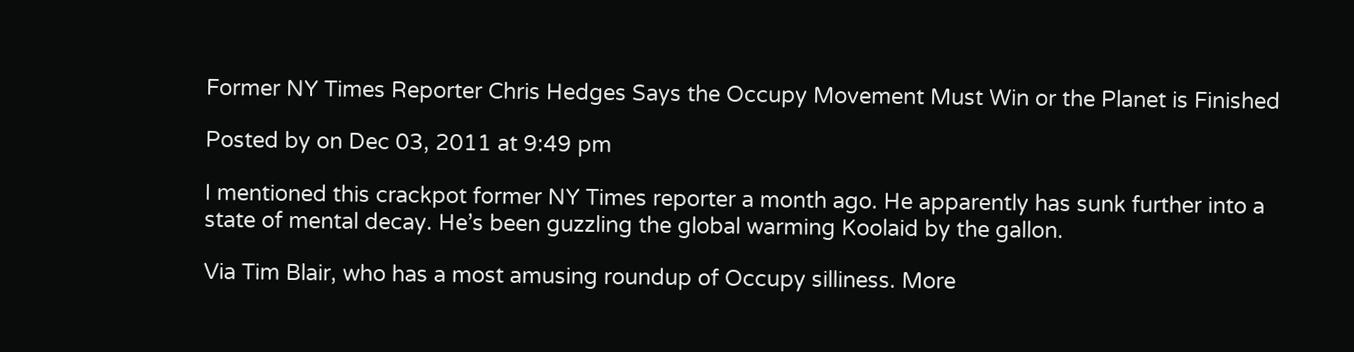Former NY Times Reporter Chris Hedges Says the Occupy Movement Must Win or the Planet is Finished

Posted by on Dec 03, 2011 at 9:49 pm

I mentioned this crackpot former NY Times reporter a month ago. He apparently has sunk further into a state of mental decay. He’s been guzzling the global warming Koolaid by the gallon.

Via Tim Blair, who has a most amusing roundup of Occupy silliness. More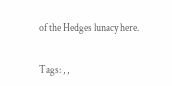of the Hedges lunacy here.


Tags: , ,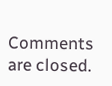Comments are closed.